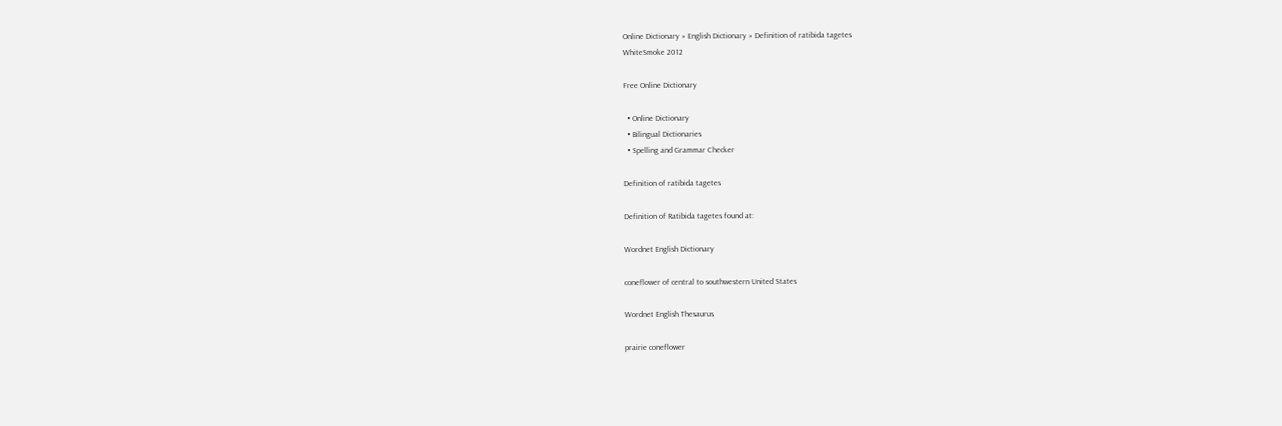Online Dictionary » English Dictionary » Definition of ratibida tagetes
WhiteSmoke 2012

Free Online Dictionary

  • Online Dictionary
  • Bilingual Dictionaries
  • Spelling and Grammar Checker

Definition of ratibida tagetes

Definition of Ratibida tagetes found at:

Wordnet English Dictionary

coneflower of central to southwestern United States

Wordnet English Thesaurus

prairie coneflower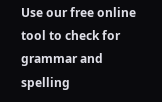Use our free online tool to check for grammar and spelling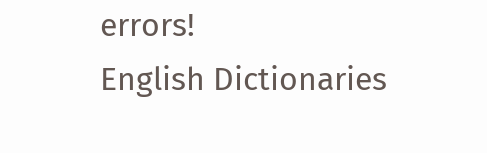errors!
English Dictionaries